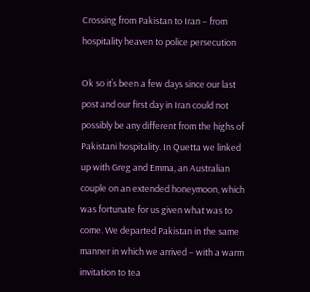Crossing from Pakistan to Iran – from hospitality heaven to police persecution

Ok so it’s been a few days since our last post and our first day in Iran could not possibly be any different from the highs of Pakistani hospitality. In Quetta we linked up with Greg and Emma, an Australian couple on an extended honeymoon, which was fortunate for us given what was to come. We departed Pakistan in the same manner in which we arrived – with a warm invitation to tea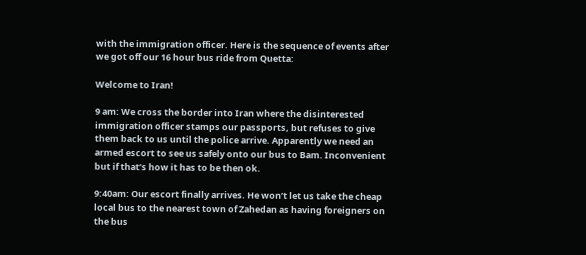with the immigration officer. Here is the sequence of events after we got off our 16 hour bus ride from Quetta:

Welcome to Iran!

9 am: We cross the border into Iran where the disinterested immigration officer stamps our passports, but refuses to give them back to us until the police arrive. Apparently we need an armed escort to see us safely onto our bus to Bam. Inconvenient but if that’s how it has to be then ok.

9:40am: Our escort finally arrives. He won’t let us take the cheap local bus to the nearest town of Zahedan as having foreigners on the bus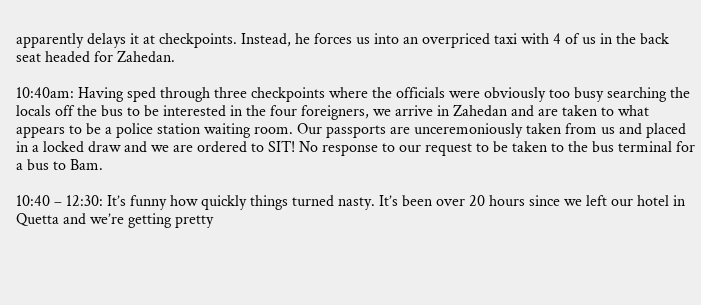apparently delays it at checkpoints. Instead, he forces us into an overpriced taxi with 4 of us in the back seat headed for Zahedan.

10:40am: Having sped through three checkpoints where the officials were obviously too busy searching the locals off the bus to be interested in the four foreigners, we arrive in Zahedan and are taken to what appears to be a police station waiting room. Our passports are unceremoniously taken from us and placed in a locked draw and we are ordered to SIT! No response to our request to be taken to the bus terminal for a bus to Bam.

10:40 – 12:30: It’s funny how quickly things turned nasty. It’s been over 20 hours since we left our hotel in Quetta and we’re getting pretty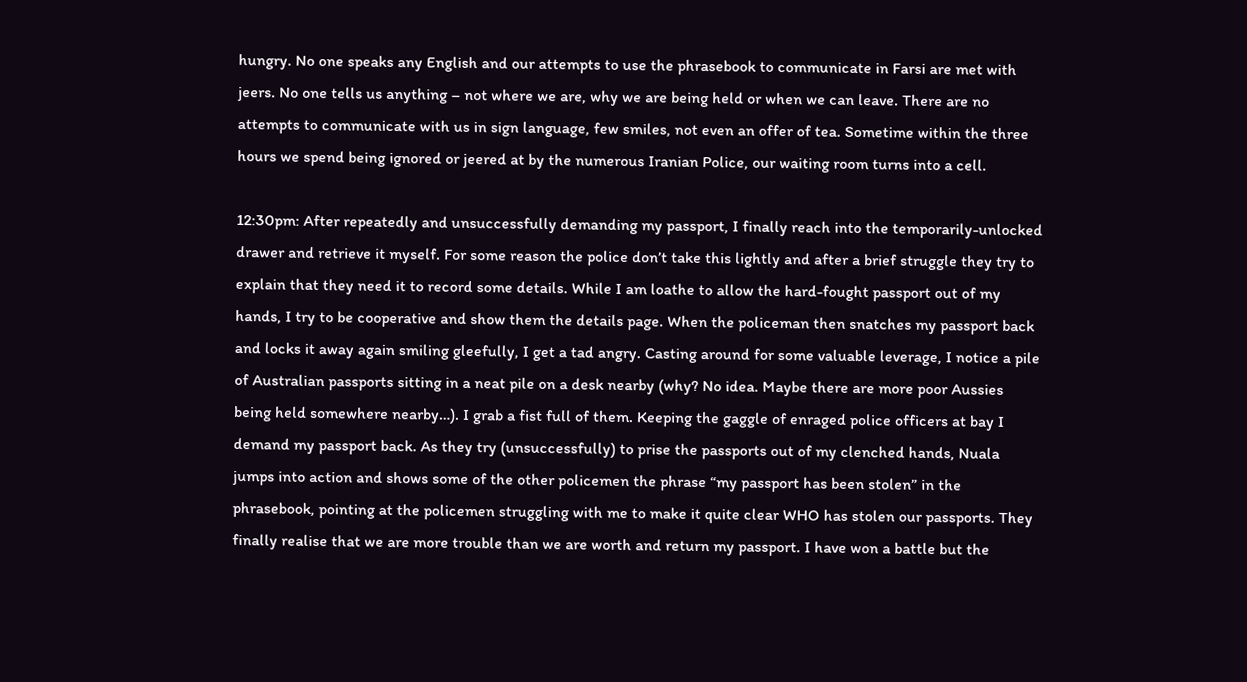hungry. No one speaks any English and our attempts to use the phrasebook to communicate in Farsi are met with jeers. No one tells us anything – not where we are, why we are being held or when we can leave. There are no attempts to communicate with us in sign language, few smiles, not even an offer of tea. Sometime within the three hours we spend being ignored or jeered at by the numerous Iranian Police, our waiting room turns into a cell.

12:30pm: After repeatedly and unsuccessfully demanding my passport, I finally reach into the temporarily-unlocked drawer and retrieve it myself. For some reason the police don’t take this lightly and after a brief struggle they try to explain that they need it to record some details. While I am loathe to allow the hard-fought passport out of my hands, I try to be cooperative and show them the details page. When the policeman then snatches my passport back and locks it away again smiling gleefully, I get a tad angry. Casting around for some valuable leverage, I notice a pile of Australian passports sitting in a neat pile on a desk nearby (why? No idea. Maybe there are more poor Aussies being held somewhere nearby…). I grab a fist full of them. Keeping the gaggle of enraged police officers at bay I demand my passport back. As they try (unsuccessfully) to prise the passports out of my clenched hands, Nuala jumps into action and shows some of the other policemen the phrase “my passport has been stolen” in the phrasebook, pointing at the policemen struggling with me to make it quite clear WHO has stolen our passports. They finally realise that we are more trouble than we are worth and return my passport. I have won a battle but the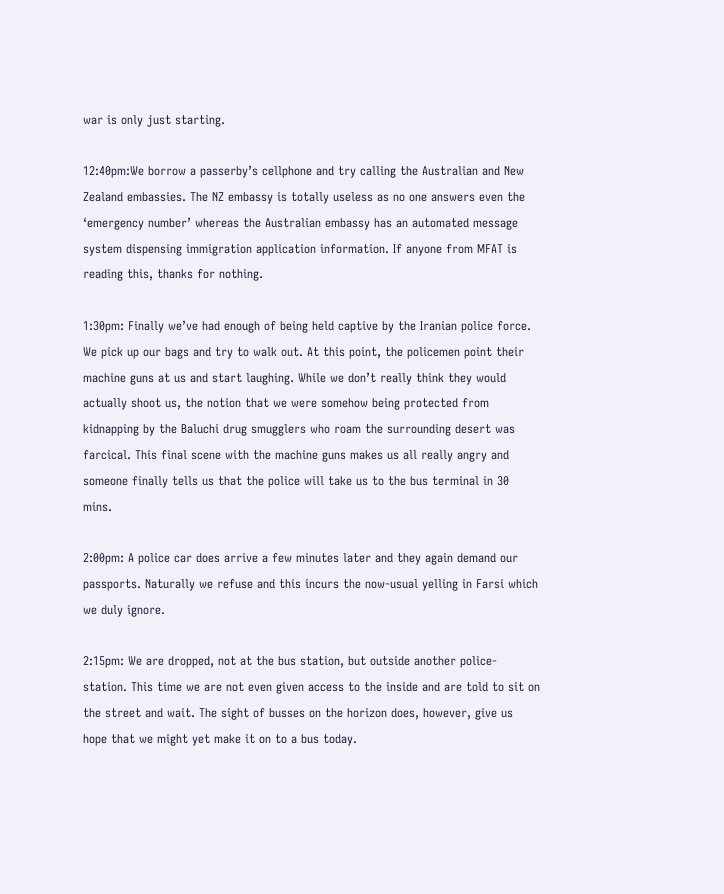war is only just starting.

12:40pm:We borrow a passerby’s cellphone and try calling the Australian and New Zealand embassies. The NZ embassy is totally useless as no one answers even the ‘emergency number’ whereas the Australian embassy has an automated message system dispensing immigration application information. If anyone from MFAT is reading this, thanks for nothing.

1:30pm: Finally we’ve had enough of being held captive by the Iranian police force. We pick up our bags and try to walk out. At this point, the policemen point their machine guns at us and start laughing. While we don’t really think they would actually shoot us, the notion that we were somehow being protected from kidnapping by the Baluchi drug smugglers who roam the surrounding desert was farcical. This final scene with the machine guns makes us all really angry and someone finally tells us that the police will take us to the bus terminal in 30 mins.

2:00pm: A police car does arrive a few minutes later and they again demand our passports. Naturally we refuse and this incurs the now-usual yelling in Farsi which we duly ignore.

2:15pm: We are dropped, not at the bus station, but outside another police-station. This time we are not even given access to the inside and are told to sit on the street and wait. The sight of busses on the horizon does, however, give us hope that we might yet make it on to a bus today.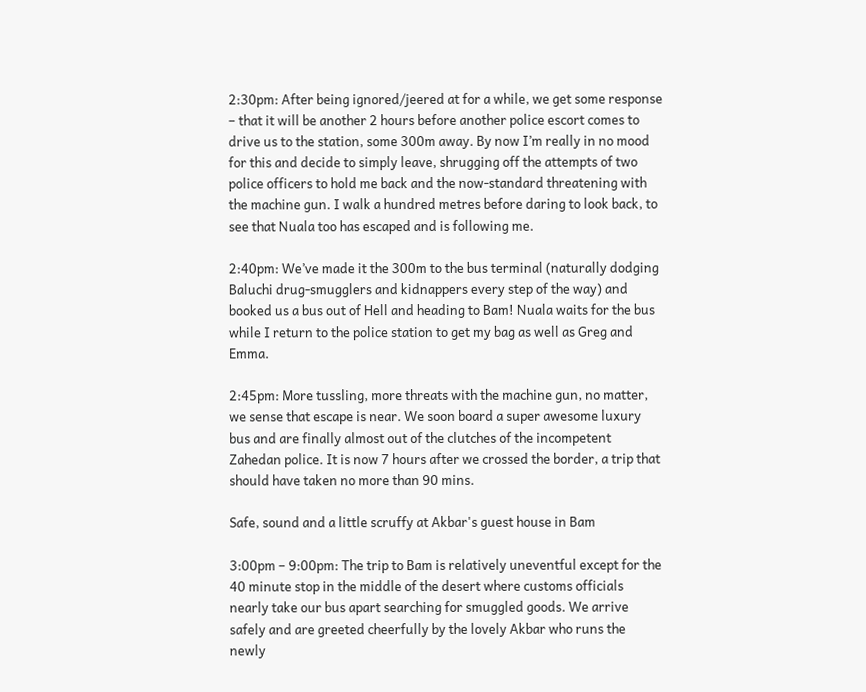2:30pm: After being ignored/jeered at for a while, we get some response – that it will be another 2 hours before another police escort comes to drive us to the station, some 300m away. By now I’m really in no mood for this and decide to simply leave, shrugging off the attempts of two police officers to hold me back and the now-standard threatening with the machine gun. I walk a hundred metres before daring to look back, to see that Nuala too has escaped and is following me.

2:40pm: We’ve made it the 300m to the bus terminal (naturally dodging Baluchi drug-smugglers and kidnappers every step of the way) and booked us a bus out of Hell and heading to Bam! Nuala waits for the bus while I return to the police station to get my bag as well as Greg and Emma.

2:45pm: More tussling, more threats with the machine gun, no matter, we sense that escape is near. We soon board a super awesome luxury bus and are finally almost out of the clutches of the incompetent Zahedan police. It is now 7 hours after we crossed the border, a trip that should have taken no more than 90 mins.

Safe, sound and a little scruffy at Akbar's guest house in Bam

3:00pm – 9:00pm: The trip to Bam is relatively uneventful except for the 40 minute stop in the middle of the desert where customs officials nearly take our bus apart searching for smuggled goods. We arrive safely and are greeted cheerfully by the lovely Akbar who runs the newly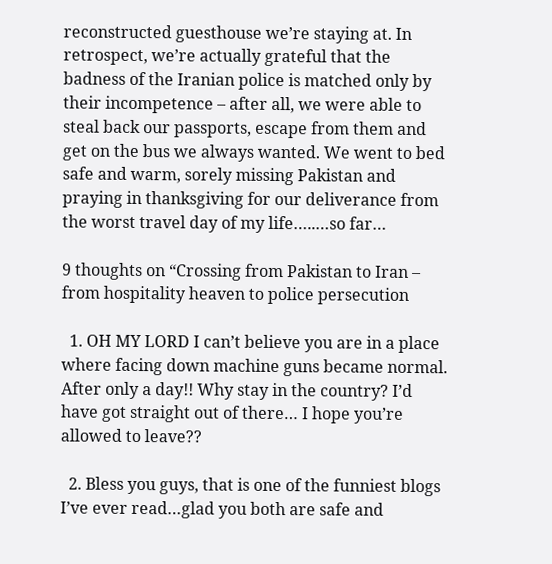reconstructed guesthouse we’re staying at. In retrospect, we’re actually grateful that the badness of the Iranian police is matched only by their incompetence – after all, we were able to steal back our passports, escape from them and get on the bus we always wanted. We went to bed safe and warm, sorely missing Pakistan and praying in thanksgiving for our deliverance from the worst travel day of my life…..…so far…

9 thoughts on “Crossing from Pakistan to Iran – from hospitality heaven to police persecution

  1. OH MY LORD I can’t believe you are in a place where facing down machine guns became normal. After only a day!! Why stay in the country? I’d have got straight out of there… I hope you’re allowed to leave??

  2. Bless you guys, that is one of the funniest blogs I’ve ever read…glad you both are safe and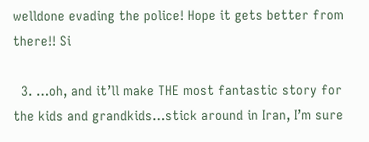welldone evading the police! Hope it gets better from there!! Si

  3. …oh, and it’ll make THE most fantastic story for the kids and grandkids…stick around in Iran, I’m sure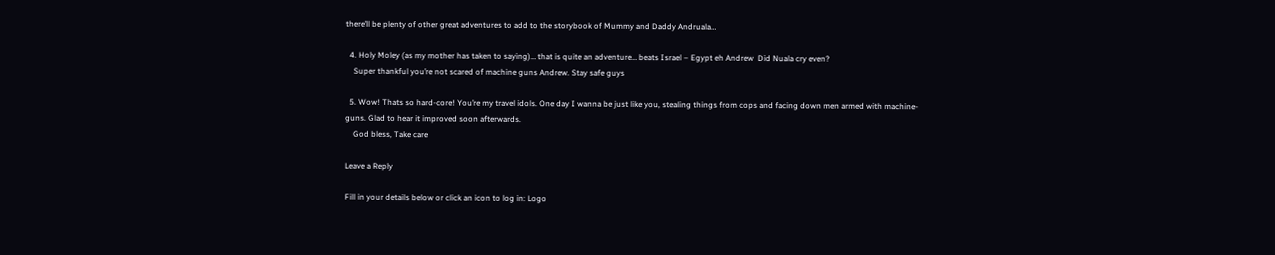there’ll be plenty of other great adventures to add to the storybook of Mummy and Daddy Andruala…

  4. Holy Moley (as my mother has taken to saying)… that is quite an adventure… beats Israel – Egypt eh Andrew  Did Nuala cry even?
    Super thankful you’re not scared of machine guns Andrew. Stay safe guys

  5. Wow! Thats so hard-core! You’re my travel idols. One day I wanna be just like you, stealing things from cops and facing down men armed with machine-guns. Glad to hear it improved soon afterwards.
    God bless, Take care

Leave a Reply

Fill in your details below or click an icon to log in: Logo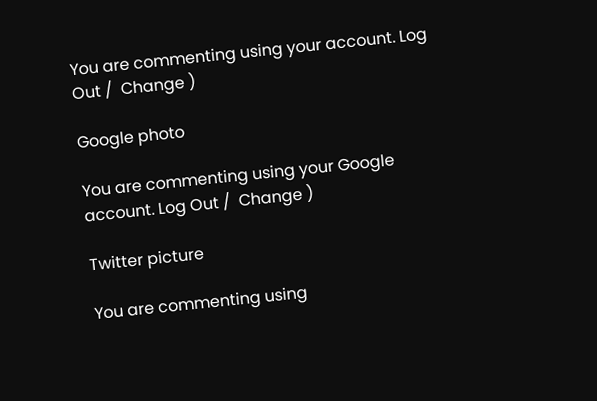You are commenting using your account. Log Out /  Change )

Google photo

You are commenting using your Google account. Log Out /  Change )

Twitter picture

You are commenting using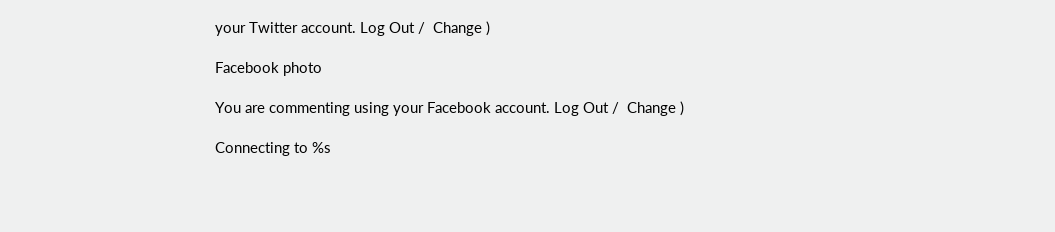your Twitter account. Log Out /  Change )

Facebook photo

You are commenting using your Facebook account. Log Out /  Change )

Connecting to %s